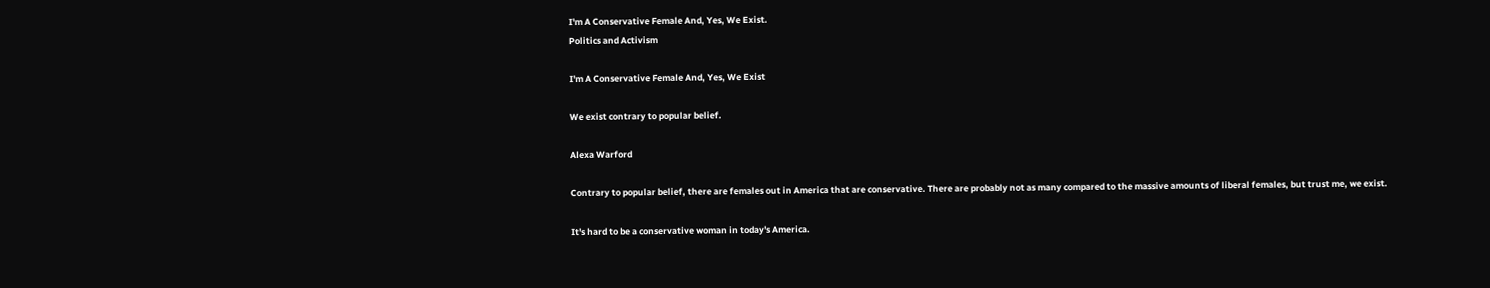I'm A Conservative Female And, Yes, We Exist.
Politics and Activism

I'm A Conservative Female And, Yes, We Exist

We exist contrary to popular belief.

Alexa Warford

Contrary to popular belief, there are females out in America that are conservative. There are probably not as many compared to the massive amounts of liberal females, but trust me, we exist.

It's hard to be a conservative woman in today's America.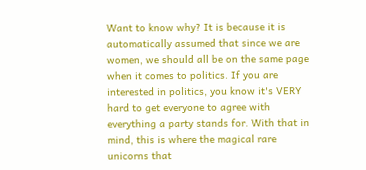Want to know why? It is because it is automatically assumed that since we are women, we should all be on the same page when it comes to politics. If you are interested in politics, you know it's VERY hard to get everyone to agree with everything a party stands for. With that in mind, this is where the magical rare unicorns that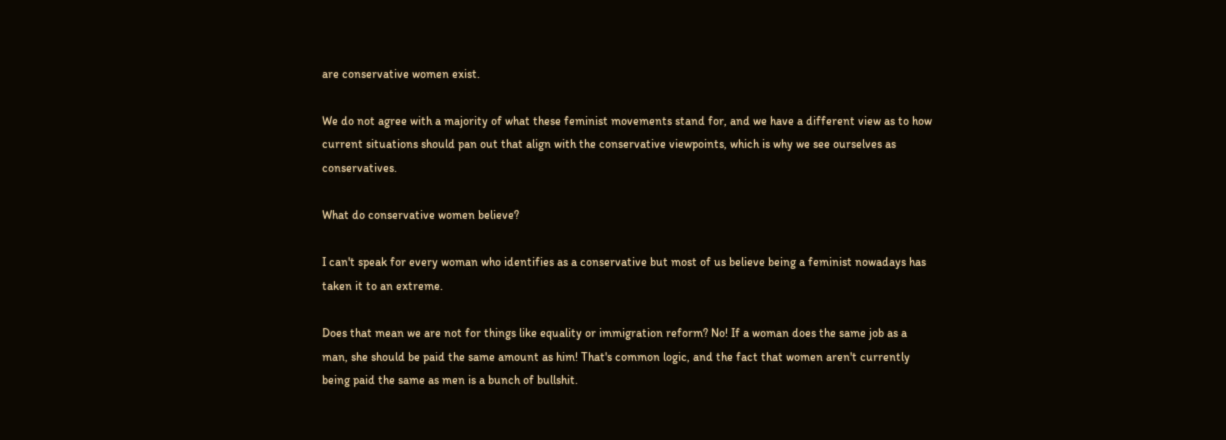are conservative women exist.

We do not agree with a majority of what these feminist movements stand for, and we have a different view as to how current situations should pan out that align with the conservative viewpoints, which is why we see ourselves as conservatives.

What do conservative women believe?

I can't speak for every woman who identifies as a conservative but most of us believe being a feminist nowadays has taken it to an extreme.

Does that mean we are not for things like equality or immigration reform? No! If a woman does the same job as a man, she should be paid the same amount as him! That's common logic, and the fact that women aren't currently being paid the same as men is a bunch of bullshit.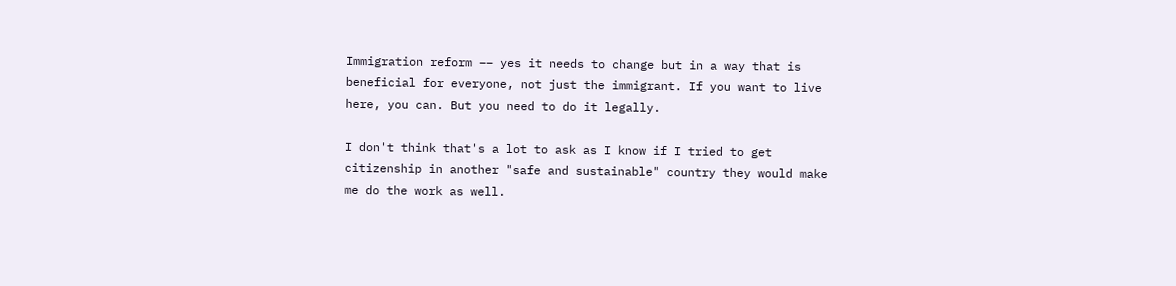Immigration reform –– yes it needs to change but in a way that is beneficial for everyone, not just the immigrant. If you want to live here, you can. But you need to do it legally.

I don't think that's a lot to ask as I know if I tried to get citizenship in another "safe and sustainable" country they would make me do the work as well.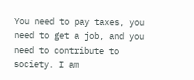You need to pay taxes, you need to get a job, and you need to contribute to society. I am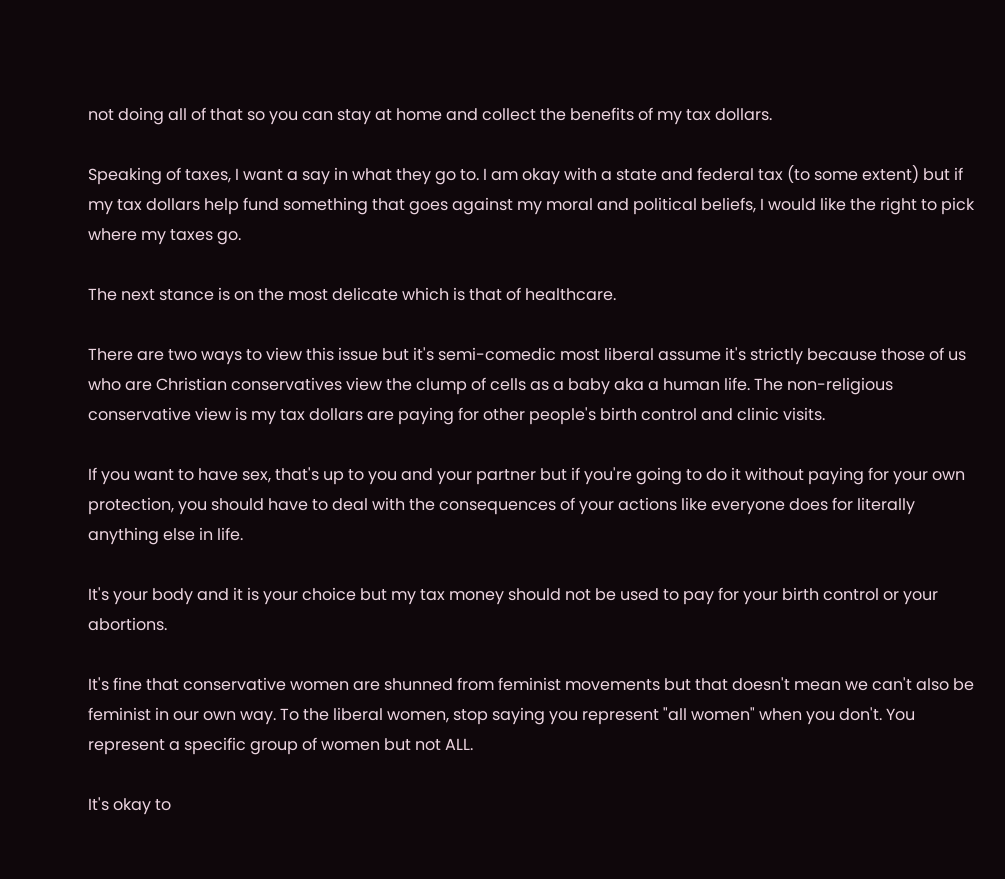not doing all of that so you can stay at home and collect the benefits of my tax dollars.

Speaking of taxes, I want a say in what they go to. I am okay with a state and federal tax (to some extent) but if my tax dollars help fund something that goes against my moral and political beliefs, I would like the right to pick where my taxes go.

The next stance is on the most delicate which is that of healthcare.

There are two ways to view this issue but it's semi-comedic most liberal assume it's strictly because those of us who are Christian conservatives view the clump of cells as a baby aka a human life. The non-religious conservative view is my tax dollars are paying for other people's birth control and clinic visits.

If you want to have sex, that's up to you and your partner but if you're going to do it without paying for your own protection, you should have to deal with the consequences of your actions like everyone does for literally anything else in life.

It's your body and it is your choice but my tax money should not be used to pay for your birth control or your abortions.

It's fine that conservative women are shunned from feminist movements but that doesn't mean we can't also be feminist in our own way. To the liberal women, stop saying you represent "all women" when you don't. You represent a specific group of women but not ALL.

It's okay to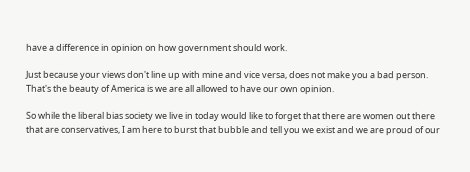have a difference in opinion on how government should work.

Just because your views don't line up with mine and vice versa, does not make you a bad person. That's the beauty of America is we are all allowed to have our own opinion.

So while the liberal bias society we live in today would like to forget that there are women out there that are conservatives, I am here to burst that bubble and tell you we exist and we are proud of our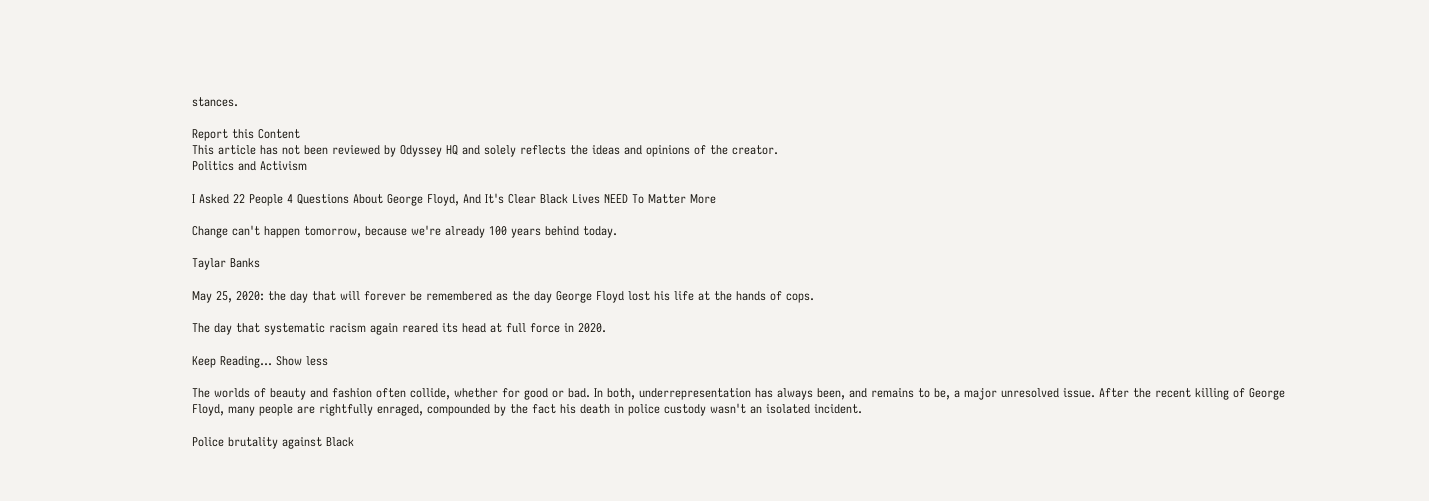stances.

Report this Content
This article has not been reviewed by Odyssey HQ and solely reflects the ideas and opinions of the creator.
Politics and Activism

I Asked 22 People 4 Questions About George Floyd, And It's Clear Black Lives NEED To Matter More

Change can't happen tomorrow, because we're already 100 years behind today.

Taylar Banks

May 25, 2020: the day that will forever be remembered as the day George Floyd lost his life at the hands of cops.

The day that systematic racism again reared its head at full force in 2020.

Keep Reading... Show less

The worlds of beauty and fashion often collide, whether for good or bad. In both, underrepresentation has always been, and remains to be, a major unresolved issue. After the recent killing of George Floyd, many people are rightfully enraged, compounded by the fact his death in police custody wasn't an isolated incident.

Police brutality against Black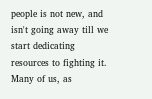people is not new, and isn't going away till we start dedicating resources to fighting it. Many of us, as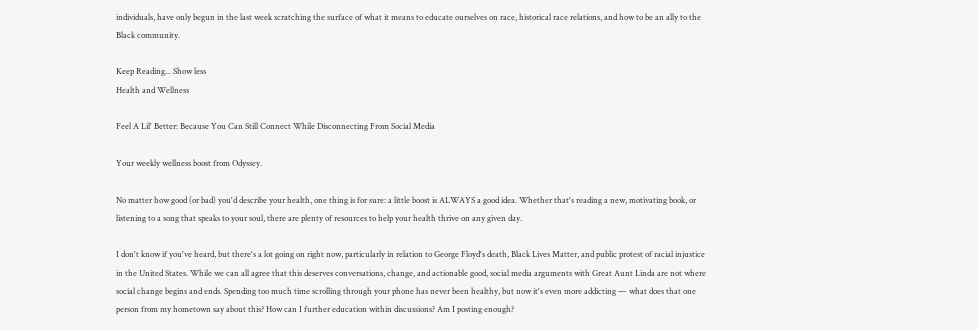individuals, have only begun in the last week scratching the surface of what it means to educate ourselves on race, historical race relations, and how to be an ally to the Black community.

Keep Reading... Show less
Health and Wellness

Feel A Lil' Better: Because You Can Still Connect While Disconnecting From Social Media

Your weekly wellness boost from Odyssey.

No matter how good (or bad) you'd describe your health, one thing is for sure: a little boost is ALWAYS a good idea. Whether that's reading a new, motivating book, or listening to a song that speaks to your soul, there are plenty of resources to help your health thrive on any given day.

I don't know if you've heard, but there's a lot going on right now, particularly in relation to George Floyd's death, Black Lives Matter, and public protest of racial injustice in the United States. While we can all agree that this deserves conversations, change, and actionable good, social media arguments with Great Aunt Linda are not where social change begins and ends. Spending too much time scrolling through your phone has never been healthy, but now it's even more addicting — what does that one person from my hometown say about this? How can I further education within discussions? Am I posting enough?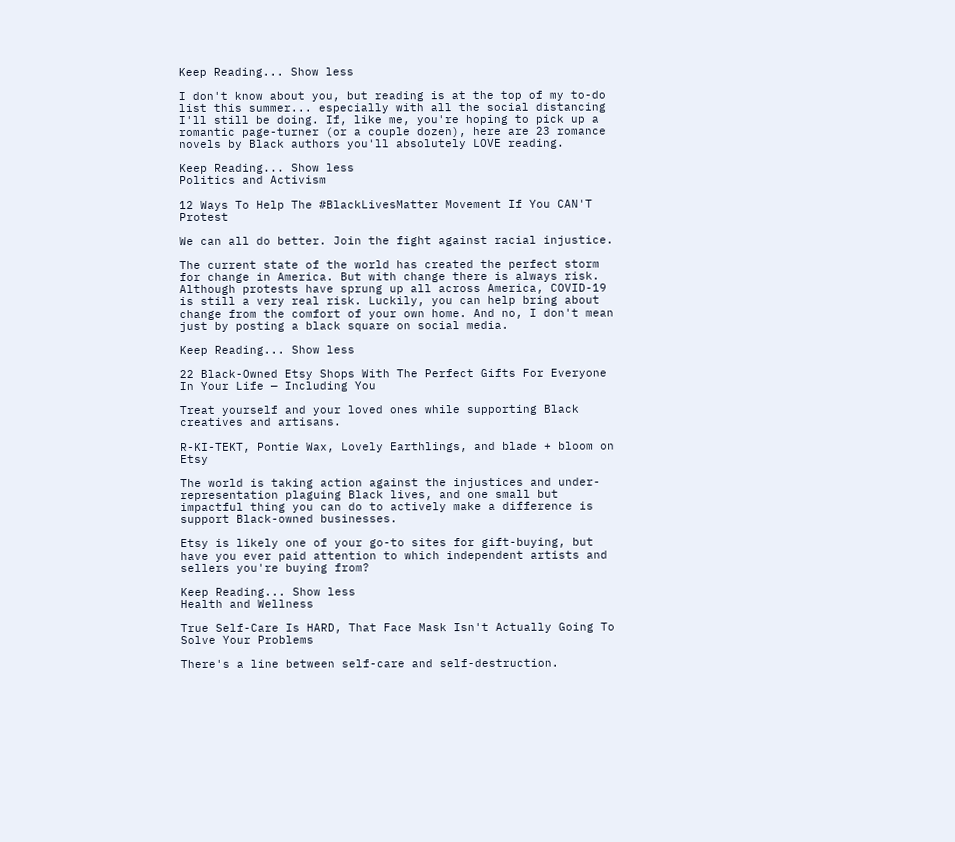Keep Reading... Show less

I don't know about you, but reading is at the top of my to-do list this summer... especially with all the social distancing I'll still be doing. If, like me, you're hoping to pick up a romantic page-turner (or a couple dozen), here are 23 romance novels by Black authors you'll absolutely LOVE reading.

Keep Reading... Show less
Politics and Activism

12 Ways To Help The #BlackLivesMatter Movement If You CAN'T Protest

We can all do better. Join the fight against racial injustice.

The current state of the world has created the perfect storm for change in America. But with change there is always risk. Although protests have sprung up all across America, COVID-19 is still a very real risk. Luckily, you can help bring about change from the comfort of your own home. And no, I don't mean just by posting a black square on social media.

Keep Reading... Show less

22 Black-Owned Etsy Shops With The Perfect Gifts For Everyone In Your Life — Including You

Treat yourself and your loved ones while supporting Black creatives and artisans.

R-KI-TEKT, Pontie Wax, Lovely Earthlings, and blade + bloom on Etsy

The world is taking action against the injustices and under-representation plaguing Black lives, and one small but impactful thing you can do to actively make a difference is support Black-owned businesses.

Etsy is likely one of your go-to sites for gift-buying, but have you ever paid attention to which independent artists and sellers you're buying from?

Keep Reading... Show less
Health and Wellness

True Self-Care Is HARD, That Face Mask Isn't Actually Going To Solve Your Problems

There's a line between self-care and self-destruction.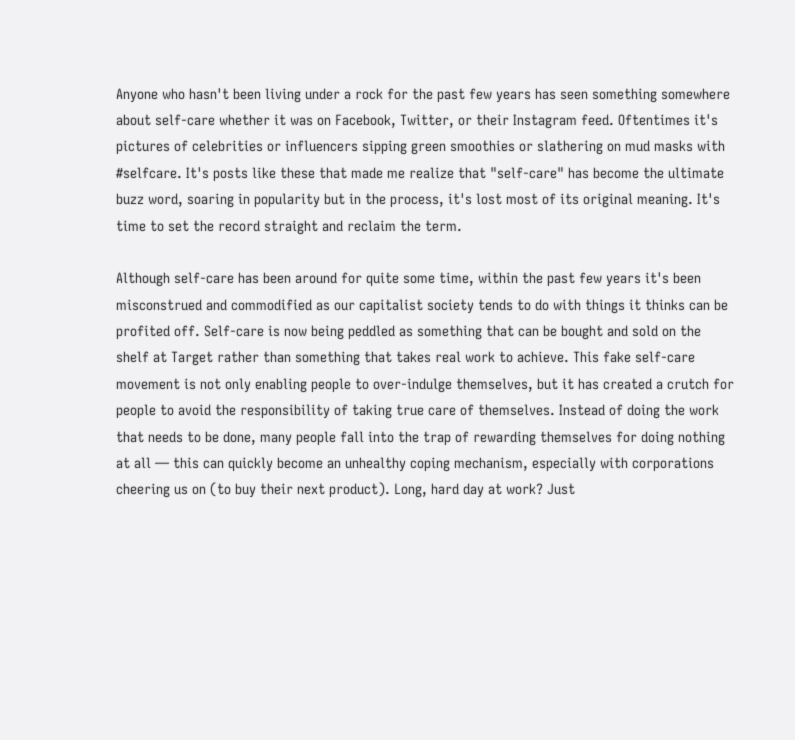Anyone who hasn't been living under a rock for the past few years has seen something somewhere about self-care whether it was on Facebook, Twitter, or their Instagram feed. Oftentimes it's pictures of celebrities or influencers sipping green smoothies or slathering on mud masks with #selfcare. It's posts like these that made me realize that "self-care" has become the ultimate buzz word, soaring in popularity but in the process, it's lost most of its original meaning. It's time to set the record straight and reclaim the term.

Although self-care has been around for quite some time, within the past few years it's been misconstrued and commodified as our capitalist society tends to do with things it thinks can be profited off. Self-care is now being peddled as something that can be bought and sold on the shelf at Target rather than something that takes real work to achieve. This fake self-care movement is not only enabling people to over-indulge themselves, but it has created a crutch for people to avoid the responsibility of taking true care of themselves. Instead of doing the work that needs to be done, many people fall into the trap of rewarding themselves for doing nothing at all — this can quickly become an unhealthy coping mechanism, especially with corporations cheering us on (to buy their next product). Long, hard day at work? Just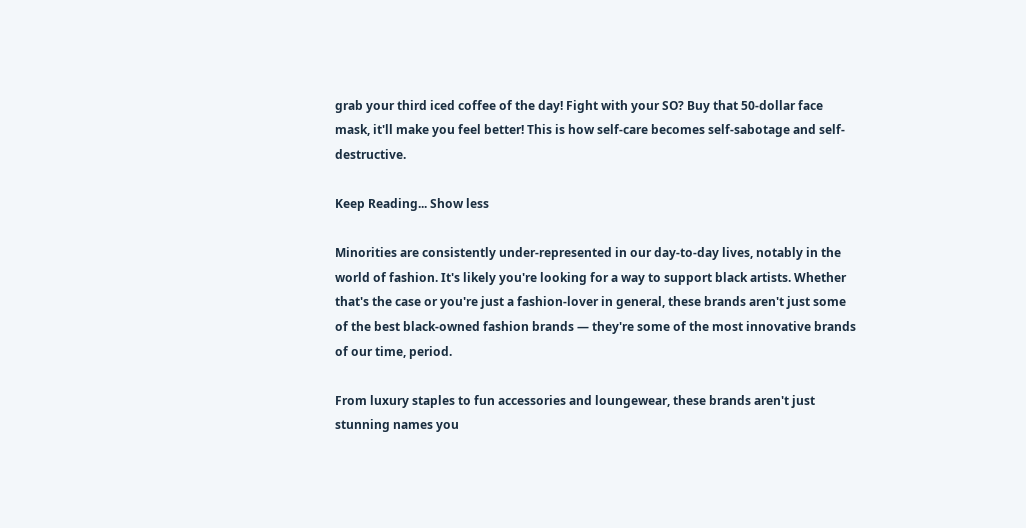grab your third iced coffee of the day! Fight with your SO? Buy that 50-dollar face mask, it'll make you feel better! This is how self-care becomes self-sabotage and self-destructive.

Keep Reading... Show less

Minorities are consistently under-represented in our day-to-day lives, notably in the world of fashion. It's likely you're looking for a way to support black artists. Whether that's the case or you're just a fashion-lover in general, these brands aren't just some of the best black-owned fashion brands — they're some of the most innovative brands of our time, period.

From luxury staples to fun accessories and loungewear, these brands aren't just stunning names you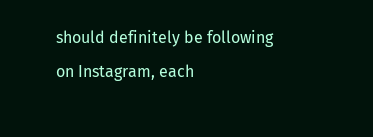should definitely be following on Instagram, each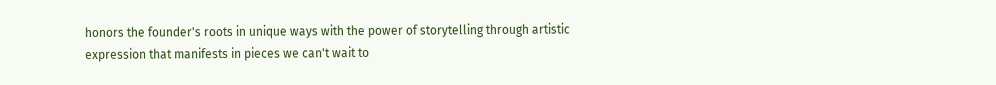honors the founder's roots in unique ways with the power of storytelling through artistic expression that manifests in pieces we can't wait to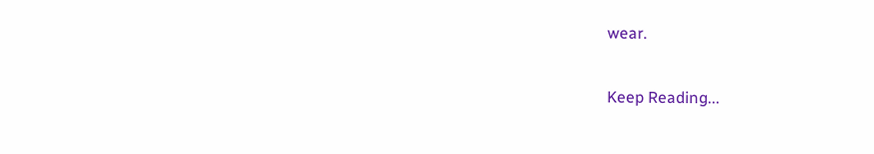wear.

Keep Reading...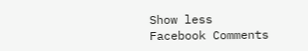Show less
Facebook Comments